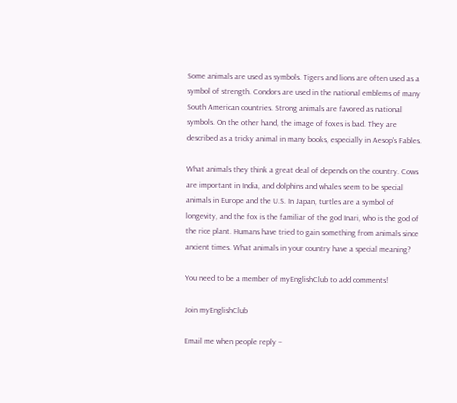Some animals are used as symbols. Tigers and lions are often used as a symbol of strength. Condors are used in the national emblems of many South American countries. Strong animals are favored as national symbols. On the other hand, the image of foxes is bad. They are described as a tricky animal in many books, especially in Aesop's Fables.

What animals they think a great deal of depends on the country. Cows are important in India, and dolphins and whales seem to be special animals in Europe and the U.S. In Japan, turtles are a symbol of longevity, and the fox is the familiar of the god Inari, who is the god of the rice plant. Humans have tried to gain something from animals since ancient times. What animals in your country have a special meaning?

You need to be a member of myEnglishClub to add comments!

Join myEnglishClub

Email me when people reply –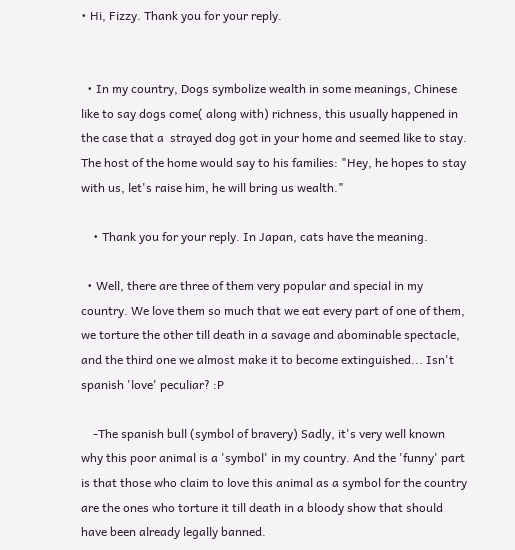• Hi, Fizzy. Thank you for your reply.


  • In my country, Dogs symbolize wealth in some meanings, Chinese like to say dogs come( along with) richness, this usually happened in the case that a  strayed dog got in your home and seemed like to stay. The host of the home would say to his families: "Hey, he hopes to stay with us, let's raise him, he will bring us wealth."

    • Thank you for your reply. In Japan, cats have the meaning.

  • Well, there are three of them very popular and special in my country. We love them so much that we eat every part of one of them, we torture the other till death in a savage and abominable spectacle, and the third one we almost make it to become extinguished... Isn't spanish 'love' peculiar? :P

    -The spanish bull (symbol of bravery) Sadly, it's very well known why this poor animal is a 'symbol' in my country. And the 'funny' part is that those who claim to love this animal as a symbol for the country are the ones who torture it till death in a bloody show that should have been already legally banned.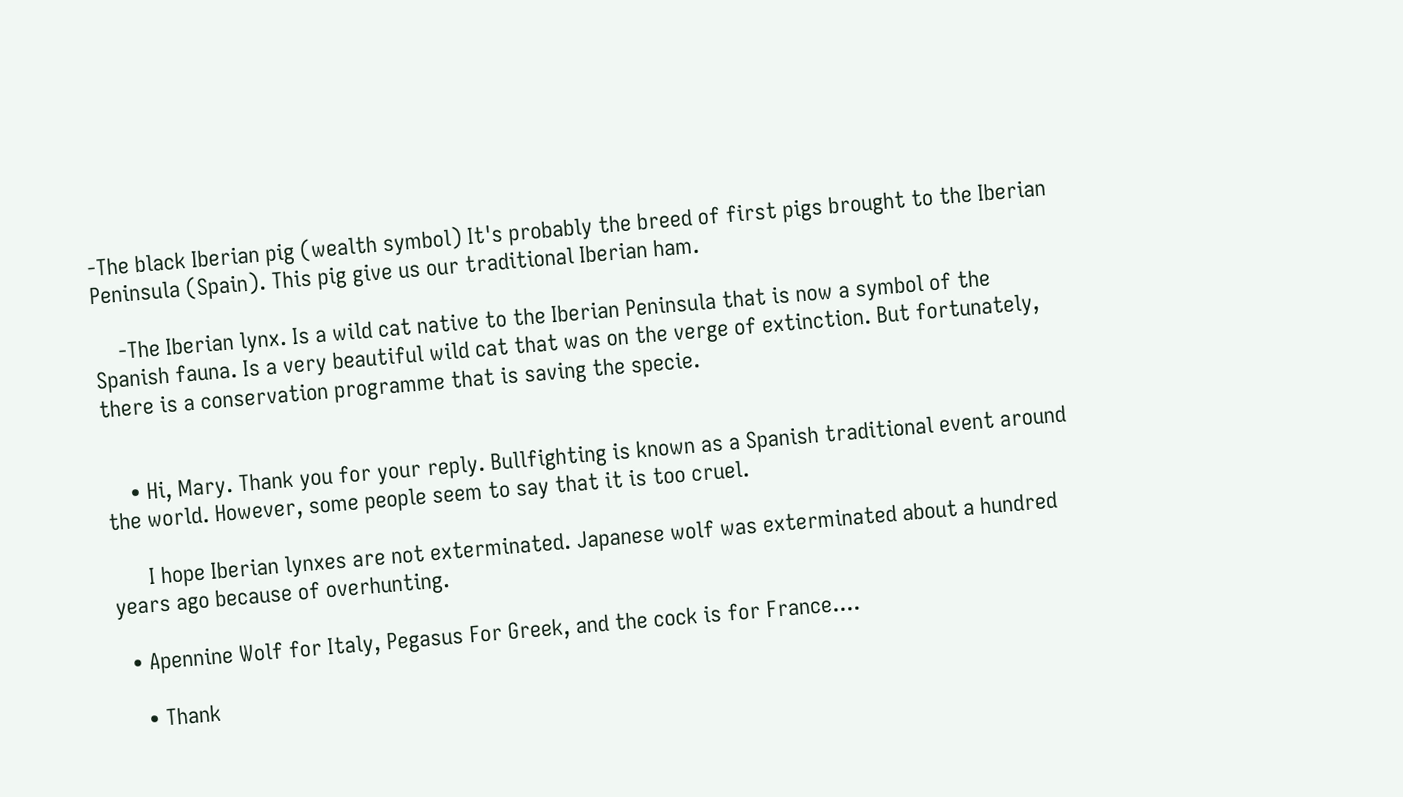-The black Iberian pig (wealth symbol) It's probably the breed of first pigs brought to the Iberian Peninsula (Spain). This pig give us our traditional Iberian ham.

    -The Iberian lynx. Is a wild cat native to the Iberian Peninsula that is now a symbol of the Spanish fauna. Is a very beautiful wild cat that was on the verge of extinction. But fortunately, there is a conservation programme that is saving the specie.


    • Hi, Mary. Thank you for your reply. Bullfighting is known as a Spanish traditional event around the world. However, some people seem to say that it is too cruel.

      I hope Iberian lynxes are not exterminated. Japanese wolf was exterminated about a hundred years ago because of overhunting.

  • Apennine Wolf for Italy, Pegasus For Greek, and the cock is for France....

    • Thank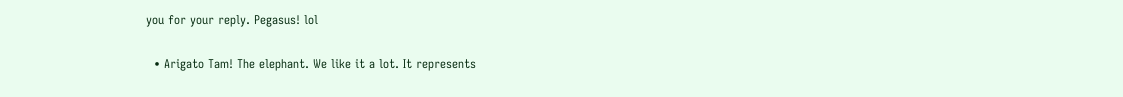you for your reply. Pegasus! lol

  • Arigato Tam! The elephant. We like it a lot. It represents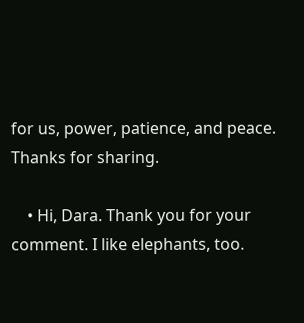for us, power, patience, and peace.  Thanks for sharing.

    • Hi, Dara. Thank you for your comment. I like elephants, too.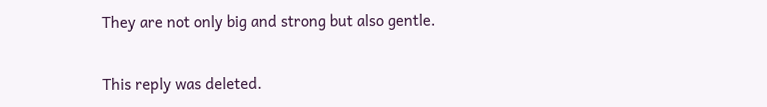They are not only big and strong but also gentle.

This reply was deleted.